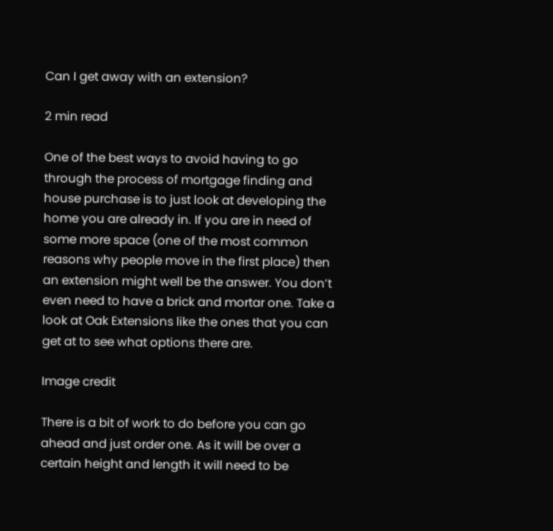Can I get away with an extension?

2 min read

One of the best ways to avoid having to go through the process of mortgage finding and house purchase is to just look at developing the home you are already in. If you are in need of some more space (one of the most common reasons why people move in the first place) then an extension might well be the answer. You don’t even need to have a brick and mortar one. Take a look at Oak Extensions like the ones that you can get at to see what options there are.

Image credit

There is a bit of work to do before you can go ahead and just order one. As it will be over a certain height and length it will need to be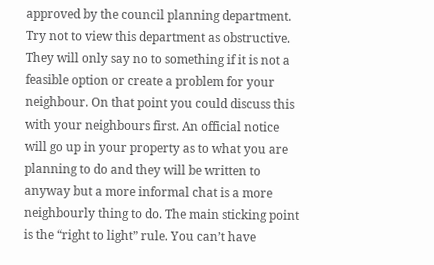approved by the council planning department. Try not to view this department as obstructive. They will only say no to something if it is not a feasible option or create a problem for your neighbour. On that point you could discuss this with your neighbours first. An official notice will go up in your property as to what you are planning to do and they will be written to anyway but a more informal chat is a more neighbourly thing to do. The main sticking point is the “right to light” rule. You can’t have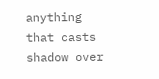anything that casts shadow over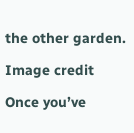the other garden.

Image credit

Once you’ve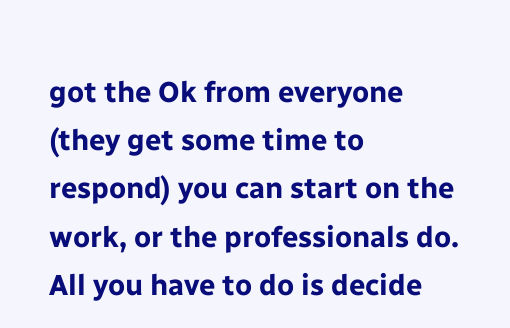got the Ok from everyone (they get some time to respond) you can start on the work, or the professionals do. All you have to do is decide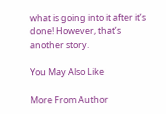what is going into it after it’s done! However, that’s another story.

You May Also Like

More From Author